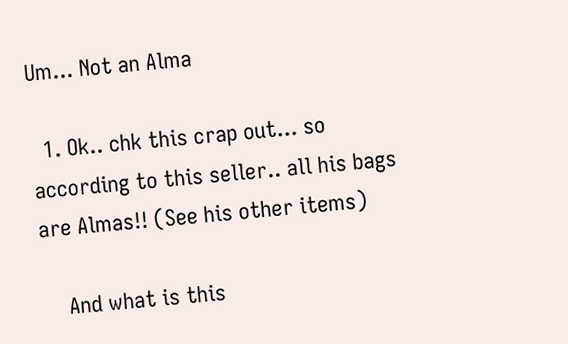Um... Not an Alma

  1. Ok.. chk this crap out... so according to this seller.. all his bags are Almas!! (See his other items)

    And what is this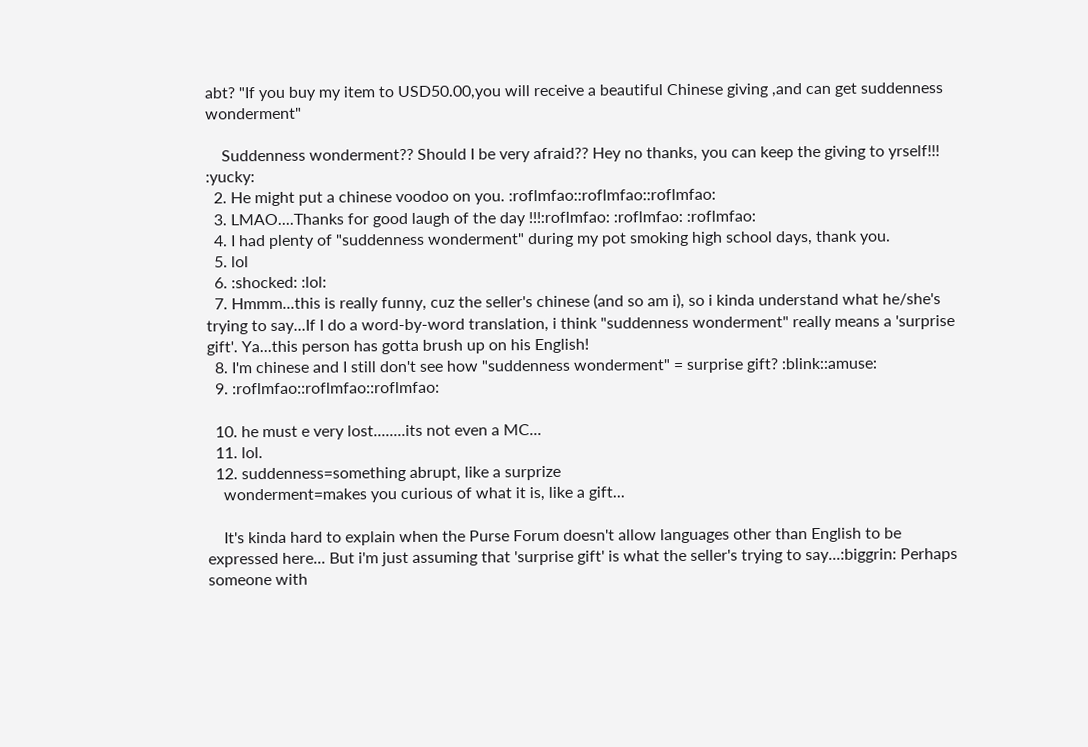abt? "If you buy my item to USD50.00,you will receive a beautiful Chinese giving ,and can get suddenness wonderment"

    Suddenness wonderment?? Should I be very afraid?? Hey no thanks, you can keep the giving to yrself!!! :yucky:
  2. He might put a chinese voodoo on you. :roflmfao::roflmfao::roflmfao:
  3. LMAO....Thanks for good laugh of the day !!!:roflmfao: :roflmfao: :roflmfao:
  4. I had plenty of "suddenness wonderment" during my pot smoking high school days, thank you.
  5. lol
  6. :shocked: :lol:
  7. Hmmm...this is really funny, cuz the seller's chinese (and so am i), so i kinda understand what he/she's trying to say...If I do a word-by-word translation, i think "suddenness wonderment" really means a 'surprise gift'. Ya...this person has gotta brush up on his English!
  8. I'm chinese and I still don't see how "suddenness wonderment" = surprise gift? :blink::amuse:
  9. :roflmfao::roflmfao::roflmfao:

  10. he must e very lost........its not even a MC...
  11. lol.
  12. suddenness=something abrupt, like a surprize
    wonderment=makes you curious of what it is, like a gift...

    It's kinda hard to explain when the Purse Forum doesn't allow languages other than English to be expressed here... But i'm just assuming that 'surprise gift' is what the seller's trying to say...:biggrin: Perhaps someone with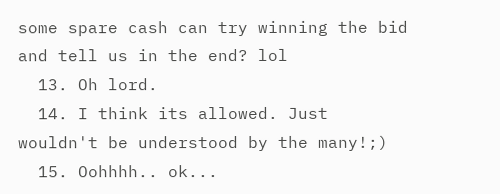some spare cash can try winning the bid and tell us in the end? lol
  13. Oh lord.
  14. I think its allowed. Just wouldn't be understood by the many!;)
  15. Oohhhh.. ok...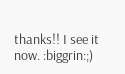thanks!! I see it now. :biggrin:;)